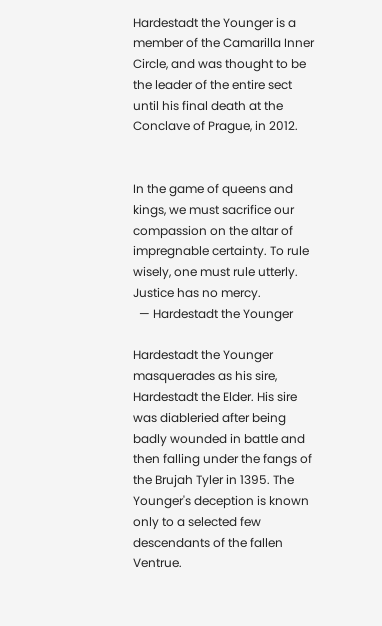Hardestadt the Younger is a member of the Camarilla Inner Circle, and was thought to be the leader of the entire sect until his final death at the Conclave of Prague, in 2012.


In the game of queens and kings, we must sacrifice our compassion on the altar of impregnable certainty. To rule wisely, one must rule utterly. Justice has no mercy.
  — Hardestadt the Younger

Hardestadt the Younger masquerades as his sire, Hardestadt the Elder. His sire was diableried after being badly wounded in battle and then falling under the fangs of the Brujah Tyler in 1395. The Younger's deception is known only to a selected few descendants of the fallen Ventrue.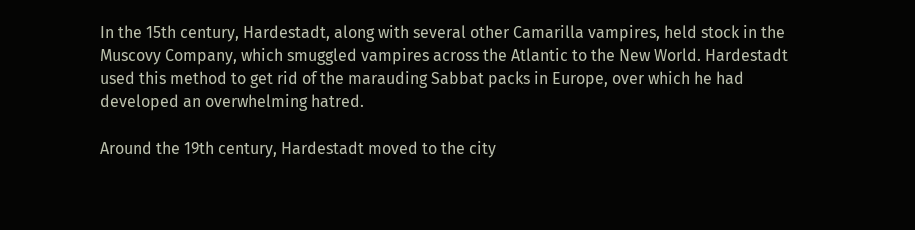In the 15th century, Hardestadt, along with several other Camarilla vampires, held stock in the Muscovy Company, which smuggled vampires across the Atlantic to the New World. Hardestadt used this method to get rid of the marauding Sabbat packs in Europe, over which he had developed an overwhelming hatred.

Around the 19th century, Hardestadt moved to the city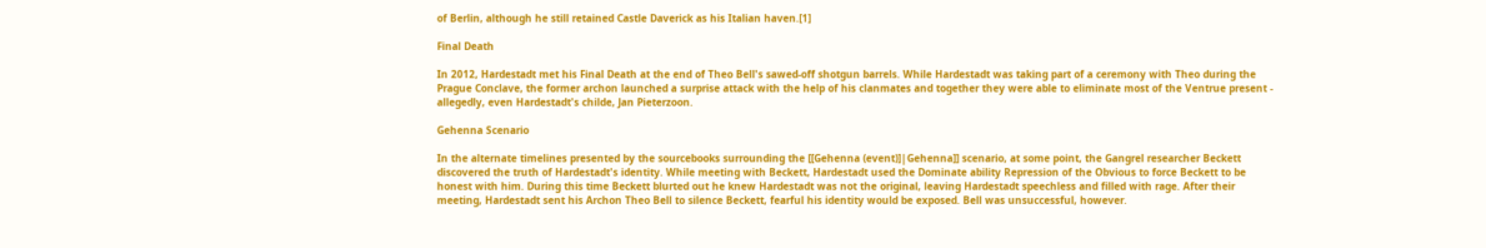of Berlin, although he still retained Castle Daverick as his Italian haven.[1]

Final Death

In 2012, Hardestadt met his Final Death at the end of Theo Bell's sawed-off shotgun barrels. While Hardestadt was taking part of a ceremony with Theo during the Prague Conclave, the former archon launched a surprise attack with the help of his clanmates and together they were able to eliminate most of the Ventrue present - allegedly, even Hardestadt's childe, Jan Pieterzoon.

Gehenna Scenario

In the alternate timelines presented by the sourcebooks surrounding the [[Gehenna (event)]|Gehenna]] scenario, at some point, the Gangrel researcher Beckett discovered the truth of Hardestadt's identity. While meeting with Beckett, Hardestadt used the Dominate ability Repression of the Obvious to force Beckett to be honest with him. During this time Beckett blurted out he knew Hardestadt was not the original, leaving Hardestadt speechless and filled with rage. After their meeting, Hardestadt sent his Archon Theo Bell to silence Beckett, fearful his identity would be exposed. Bell was unsuccessful, however.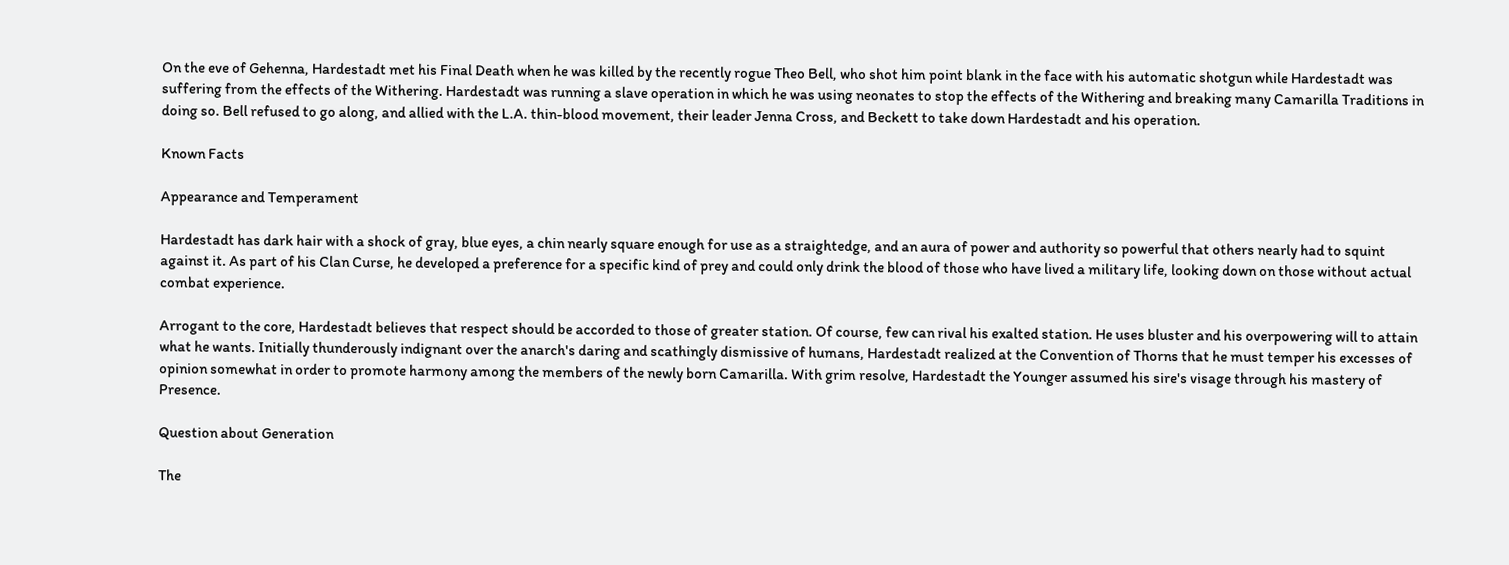On the eve of Gehenna, Hardestadt met his Final Death when he was killed by the recently rogue Theo Bell, who shot him point blank in the face with his automatic shotgun while Hardestadt was suffering from the effects of the Withering. Hardestadt was running a slave operation in which he was using neonates to stop the effects of the Withering and breaking many Camarilla Traditions in doing so. Bell refused to go along, and allied with the L.A. thin-blood movement, their leader Jenna Cross, and Beckett to take down Hardestadt and his operation.

Known Facts

Appearance and Temperament

Hardestadt has dark hair with a shock of gray, blue eyes, a chin nearly square enough for use as a straightedge, and an aura of power and authority so powerful that others nearly had to squint against it. As part of his Clan Curse, he developed a preference for a specific kind of prey and could only drink the blood of those who have lived a military life, looking down on those without actual combat experience.

Arrogant to the core, Hardestadt believes that respect should be accorded to those of greater station. Of course, few can rival his exalted station. He uses bluster and his overpowering will to attain what he wants. Initially thunderously indignant over the anarch's daring and scathingly dismissive of humans, Hardestadt realized at the Convention of Thorns that he must temper his excesses of opinion somewhat in order to promote harmony among the members of the newly born Camarilla. With grim resolve, Hardestadt the Younger assumed his sire's visage through his mastery of Presence.

Question about Generation

The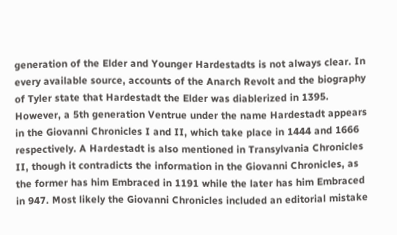generation of the Elder and Younger Hardestadts is not always clear. In every available source, accounts of the Anarch Revolt and the biography of Tyler state that Hardestadt the Elder was diablerized in 1395. However, a 5th generation Ventrue under the name Hardestadt appears in the Giovanni Chronicles I and II, which take place in 1444 and 1666 respectively. A Hardestadt is also mentioned in Transylvania Chronicles II, though it contradicts the information in the Giovanni Chronicles, as the former has him Embraced in 1191 while the later has him Embraced in 947. Most likely the Giovanni Chronicles included an editorial mistake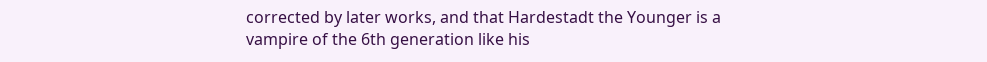corrected by later works, and that Hardestadt the Younger is a vampire of the 6th generation like his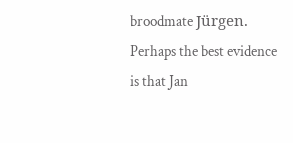broodmate Jürgen. Perhaps the best evidence is that Jan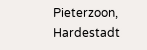Pieterzoon, Hardestadt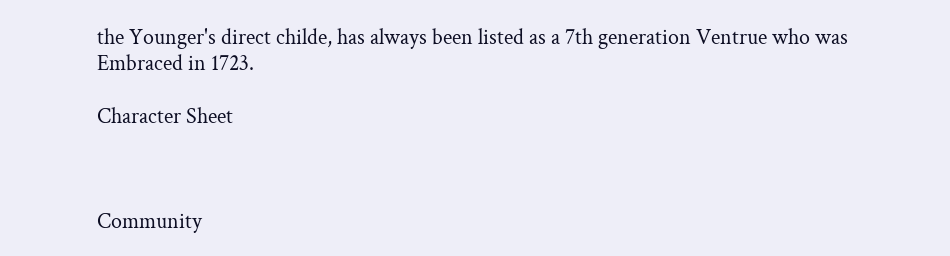the Younger's direct childe, has always been listed as a 7th generation Ventrue who was Embraced in 1723.

Character Sheet



Community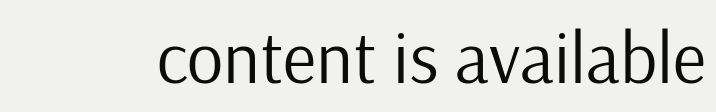content is available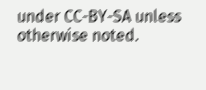under CC-BY-SA unless otherwise noted.